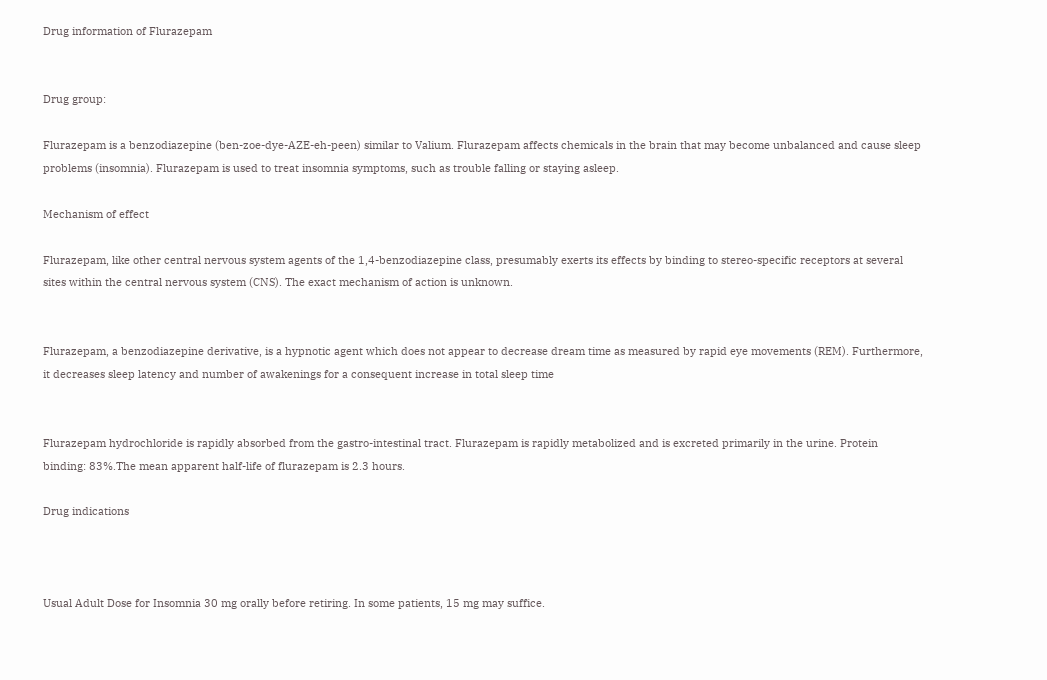Drug information of Flurazepam


Drug group:

Flurazepam is a benzodiazepine (ben-zoe-dye-AZE-eh-peen) similar to Valium. Flurazepam affects chemicals in the brain that may become unbalanced and cause sleep problems (insomnia). Flurazepam is used to treat insomnia symptoms, such as trouble falling or staying asleep.

Mechanism of effect

Flurazepam, like other central nervous system agents of the 1,4-benzodiazepine class, presumably exerts its effects by binding to stereo-specific receptors at several sites within the central nervous system (CNS). The exact mechanism of action is unknown.


Flurazepam, a benzodiazepine derivative, is a hypnotic agent which does not appear to decrease dream time as measured by rapid eye movements (REM). Furthermore, it decreases sleep latency and number of awakenings for a consequent increase in total sleep time


Flurazepam hydrochloride is rapidly absorbed from the gastro-intestinal tract. Flurazepam is rapidly metabolized and is excreted primarily in the urine. Protein binding: 83%.The mean apparent half-life of flurazepam is 2.3 hours.

Drug indications



Usual Adult Dose for Insomnia 30 mg orally before retiring. In some patients, 15 mg may suffice.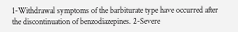1-Withdrawal symptoms of the barbiturate type have occurred after the discontinuation of benzodiazepines. 2-Severe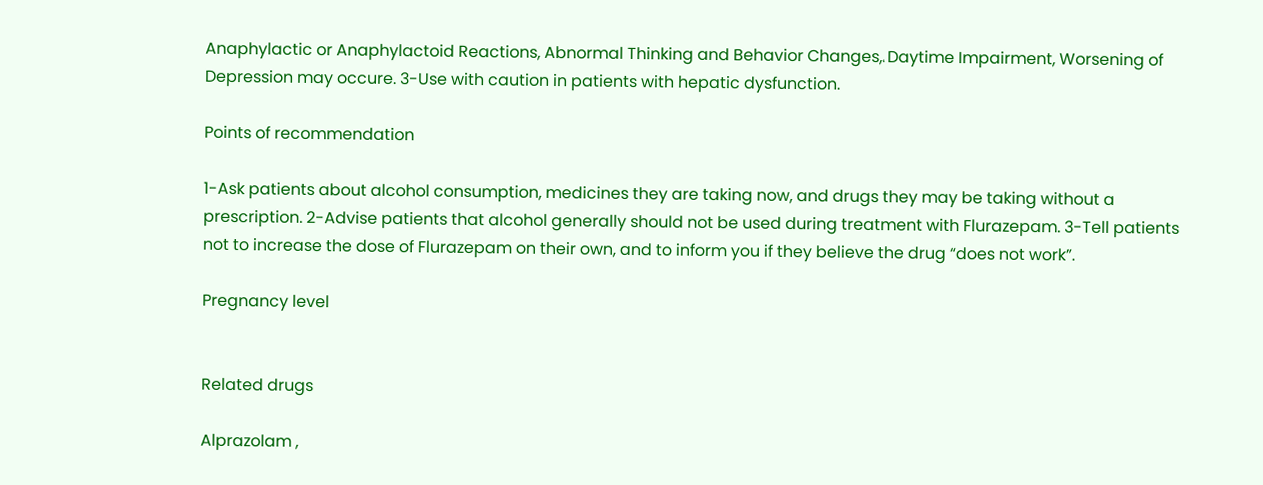Anaphylactic or Anaphylactoid Reactions, Abnormal Thinking and Behavior Changes,، Daytime Impairment, Worsening of Depression may occure. 3-Use with caution in patients with hepatic dysfunction.

Points of recommendation

1-Ask patients about alcohol consumption, medicines they are taking now, and drugs they may be taking without a prescription. 2-Advise patients that alcohol generally should not be used during treatment with Flurazepam. 3-Tell patients not to increase the dose of Flurazepam on their own, and to inform you if they believe the drug “does not work”.

Pregnancy level


Related drugs

Alprazolam ,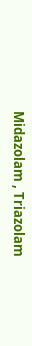Midazolam , Triazolam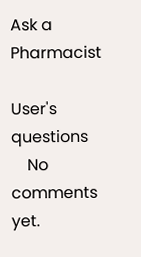Ask a Pharmacist

User's questions
    No comments yet.